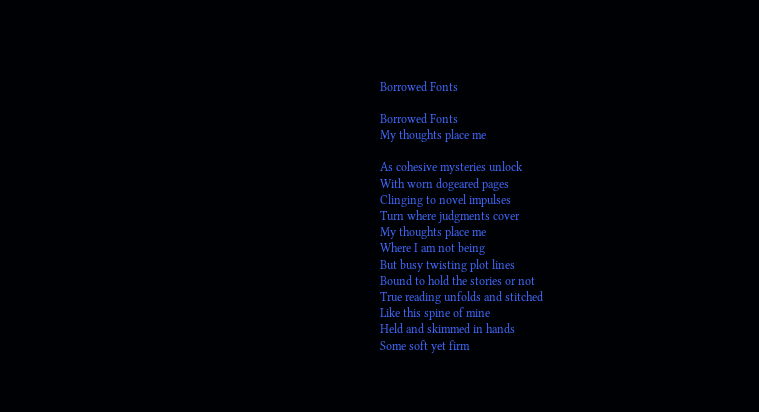Borrowed Fonts

Borrowed Fonts
My thoughts place me

As cohesive mysteries unlock
With worn dogeared pages
Clinging to novel impulses
Turn where judgments cover
My thoughts place me
Where I am not being
But busy twisting plot lines
Bound to hold the stories or not
True reading unfolds and stitched
Like this spine of mine
Held and skimmed in hands
Some soft yet firm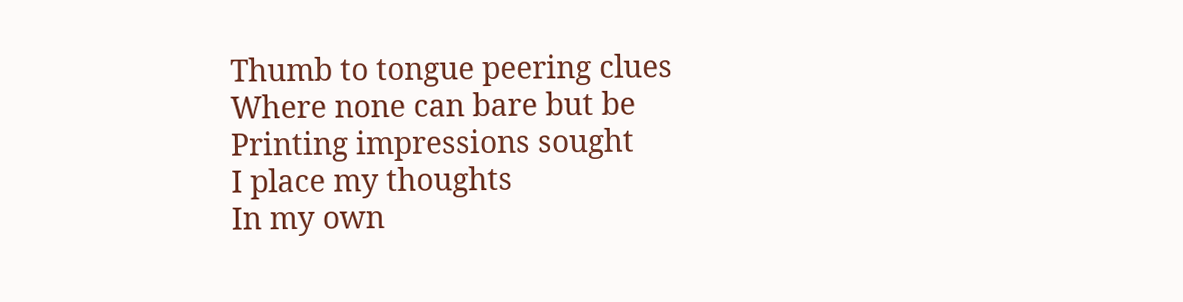Thumb to tongue peering clues
Where none can bare but be
Printing impressions sought
I place my thoughts
In my own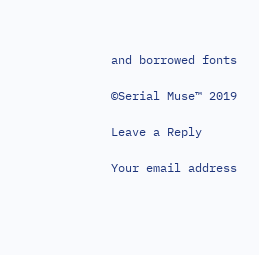and borrowed fonts

©Serial Muse™ 2019

Leave a Reply

Your email address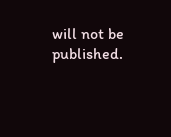will not be published.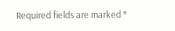Required fields are marked *